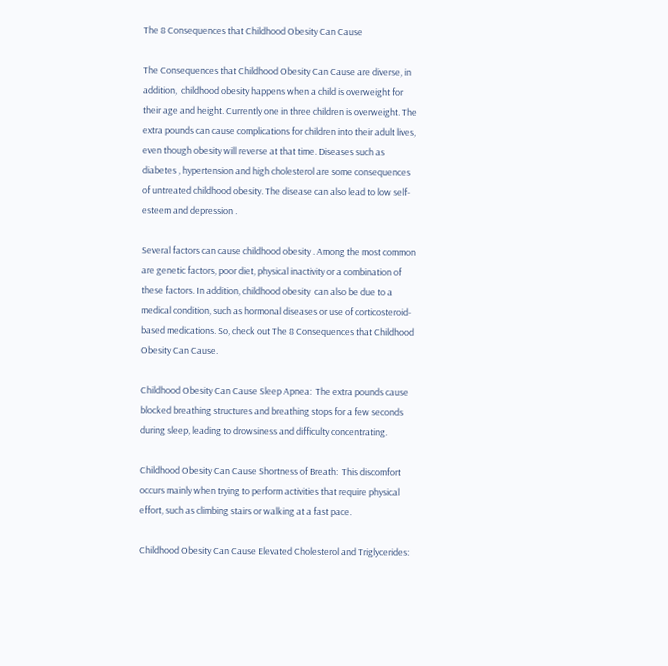The 8 Consequences that Childhood Obesity Can Cause

The Consequences that Childhood Obesity Can Cause are diverse, in addition,  childhood obesity happens when a child is overweight for their age and height. Currently one in three children is overweight. The extra pounds can cause complications for children into their adult lives, even though obesity will reverse at that time. Diseases such as diabetes , hypertension and high cholesterol are some consequences of untreated childhood obesity. The disease can also lead to low self-esteem and depression .

Several factors can cause childhood obesity . Among the most common are genetic factors, poor diet, physical inactivity or a combination of these factors. In addition, childhood obesity  can also be due to a medical condition, such as hormonal diseases or use of corticosteroid-based medications. So, check out The 8 Consequences that Childhood Obesity Can Cause.

Childhood Obesity Can Cause Sleep Apnea:  The extra pounds cause blocked breathing structures and breathing stops for a few seconds during sleep, leading to drowsiness and difficulty concentrating.

Childhood Obesity Can Cause Shortness of Breath:  This discomfort occurs mainly when trying to perform activities that require physical effort, such as climbing stairs or walking at a fast pace.

Childhood Obesity Can Cause Elevated Cholesterol and Triglycerides: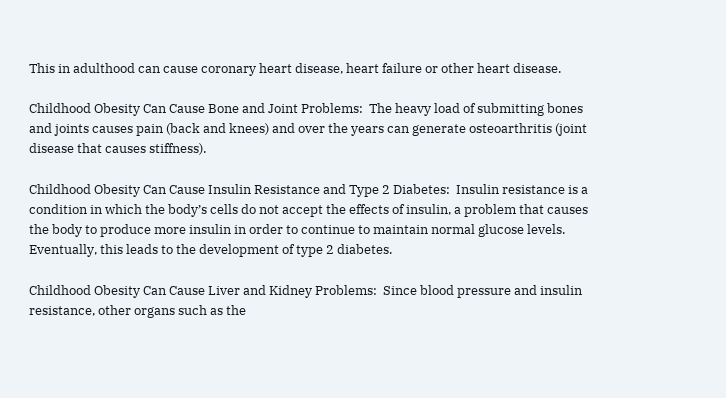This in adulthood can cause coronary heart disease, heart failure or other heart disease.

Childhood Obesity Can Cause Bone and Joint Problems:  The heavy load of submitting bones and joints causes pain (back and knees) and over the years can generate osteoarthritis (joint disease that causes stiffness).

Childhood Obesity Can Cause Insulin Resistance and Type 2 Diabetes:  Insulin resistance is a condition in which the body’s cells do not accept the effects of insulin, a problem that causes the body to produce more insulin in order to continue to maintain normal glucose levels. Eventually, this leads to the development of type 2 diabetes.

Childhood Obesity Can Cause Liver and Kidney Problems:  Since blood pressure and insulin resistance, other organs such as the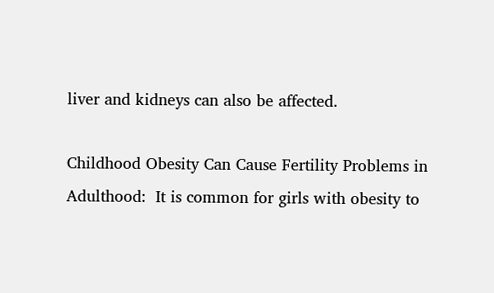liver and kidneys can also be affected.

Childhood Obesity Can Cause Fertility Problems in Adulthood:  It is common for girls with obesity to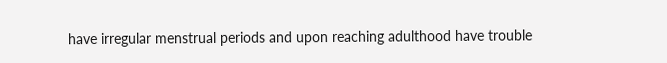have irregular menstrual periods and upon reaching adulthood have trouble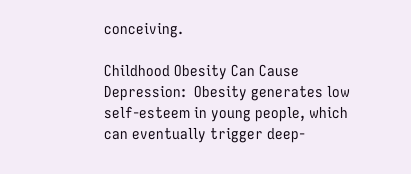conceiving.

Childhood Obesity Can Cause Depression:  Obesity generates low self-esteem in young people, which can eventually trigger deep-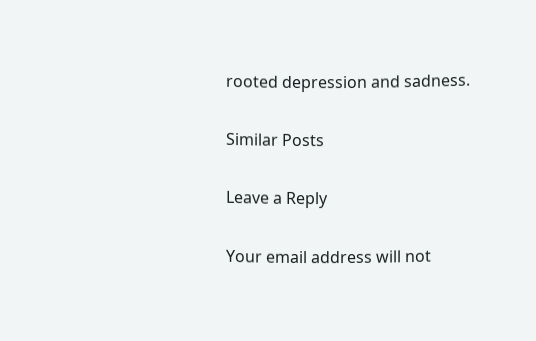rooted depression and sadness.

Similar Posts

Leave a Reply

Your email address will not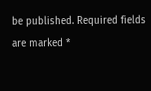be published. Required fields are marked *